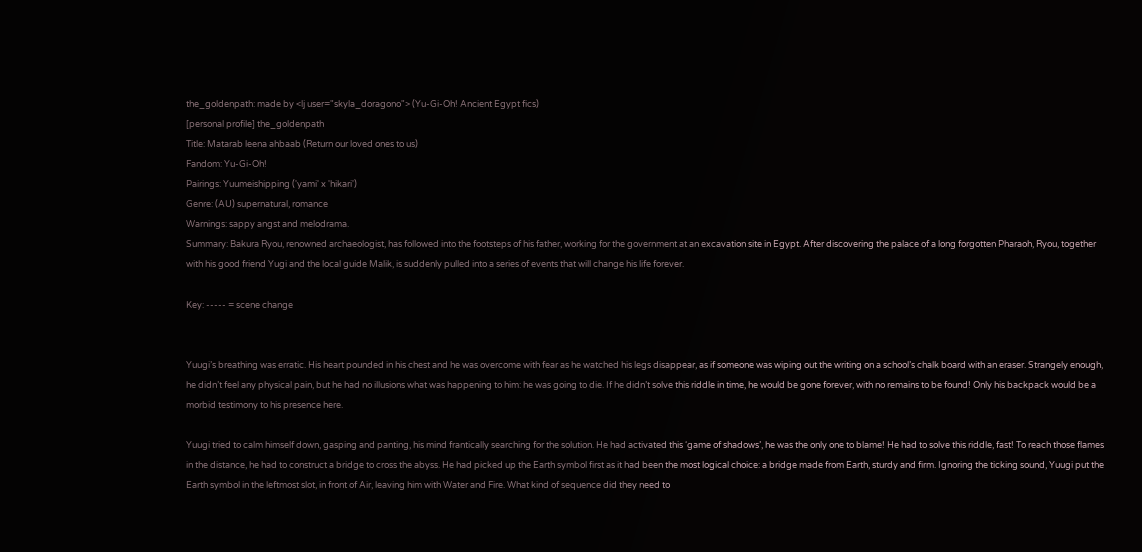the_goldenpath: made by <lj user="skyla_doragono"> (Yu-Gi-Oh! Ancient Egypt fics)
[personal profile] the_goldenpath
Title: Matarab leena ahbaab (Return our loved ones to us)
Fandom: Yu-Gi-Oh!
Pairings: Yuumeishipping ('yami' x 'hikari')
Genre: (AU) supernatural, romance
Warnings: sappy angst and melodrama.
Summary: Bakura Ryou, renowned archaeologist, has followed into the footsteps of his father, working for the government at an excavation site in Egypt. After discovering the palace of a long forgotten Pharaoh, Ryou, together with his good friend Yugi and the local guide Malik, is suddenly pulled into a series of events that will change his life forever.

Key: ----- = scene change


Yuugi’s breathing was erratic. His heart pounded in his chest and he was overcome with fear as he watched his legs disappear, as if someone was wiping out the writing on a school’s chalk board with an eraser. Strangely enough, he didn’t feel any physical pain, but he had no illusions what was happening to him: he was going to die. If he didn’t solve this riddle in time, he would be gone forever, with no remains to be found! Only his backpack would be a morbid testimony to his presence here.

Yuugi tried to calm himself down, gasping and panting, his mind frantically searching for the solution. He had activated this ‘game of shadows’, he was the only one to blame! He had to solve this riddle, fast! To reach those flames in the distance, he had to construct a bridge to cross the abyss. He had picked up the Earth symbol first as it had been the most logical choice: a bridge made from Earth, sturdy and firm. Ignoring the ticking sound, Yuugi put the Earth symbol in the leftmost slot, in front of Air, leaving him with Water and Fire. What kind of sequence did they need to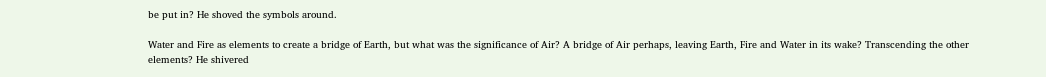be put in? He shoved the symbols around.

Water and Fire as elements to create a bridge of Earth, but what was the significance of Air? A bridge of Air perhaps, leaving Earth, Fire and Water in its wake? Transcending the other elements? He shivered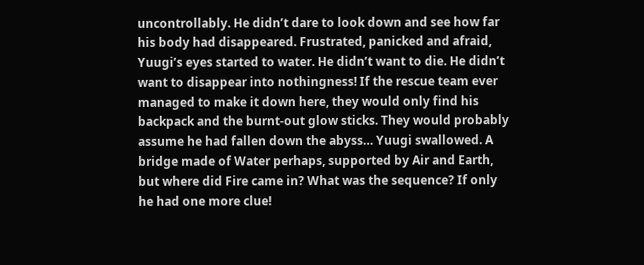uncontrollably. He didn’t dare to look down and see how far his body had disappeared. Frustrated, panicked and afraid, Yuugi’s eyes started to water. He didn’t want to die. He didn’t want to disappear into nothingness! If the rescue team ever managed to make it down here, they would only find his backpack and the burnt-out glow sticks. They would probably assume he had fallen down the abyss… Yuugi swallowed. A bridge made of Water perhaps, supported by Air and Earth, but where did Fire came in? What was the sequence? If only he had one more clue!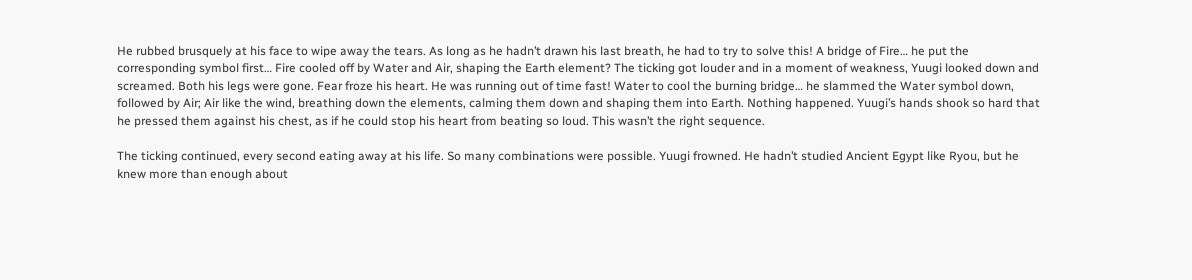He rubbed brusquely at his face to wipe away the tears. As long as he hadn’t drawn his last breath, he had to try to solve this! A bridge of Fire… he put the corresponding symbol first… Fire cooled off by Water and Air, shaping the Earth element? The ticking got louder and in a moment of weakness, Yuugi looked down and screamed. Both his legs were gone. Fear froze his heart. He was running out of time fast! Water to cool the burning bridge… he slammed the Water symbol down, followed by Air; Air like the wind, breathing down the elements, calming them down and shaping them into Earth. Nothing happened. Yuugi’s hands shook so hard that he pressed them against his chest, as if he could stop his heart from beating so loud. This wasn’t the right sequence.

The ticking continued, every second eating away at his life. So many combinations were possible. Yuugi frowned. He hadn’t studied Ancient Egypt like Ryou, but he knew more than enough about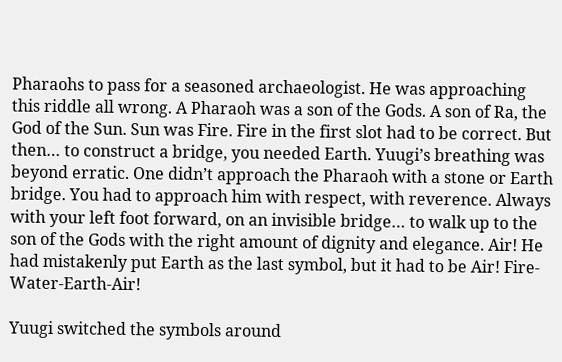Pharaohs to pass for a seasoned archaeologist. He was approaching this riddle all wrong. A Pharaoh was a son of the Gods. A son of Ra, the God of the Sun. Sun was Fire. Fire in the first slot had to be correct. But then… to construct a bridge, you needed Earth. Yuugi’s breathing was beyond erratic. One didn’t approach the Pharaoh with a stone or Earth bridge. You had to approach him with respect, with reverence. Always with your left foot forward, on an invisible bridge… to walk up to the son of the Gods with the right amount of dignity and elegance. Air! He had mistakenly put Earth as the last symbol, but it had to be Air! Fire-Water-Earth-Air!

Yuugi switched the symbols around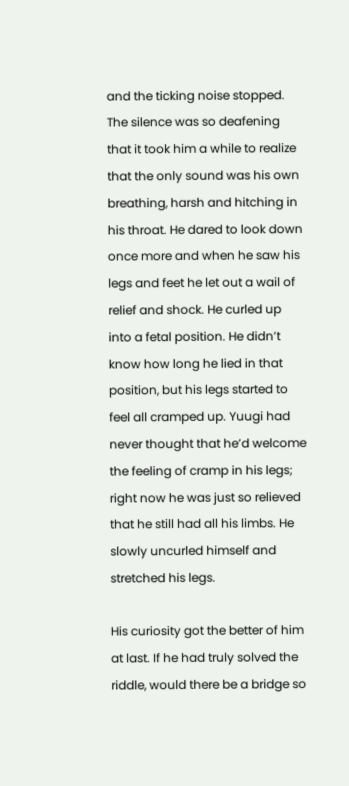and the ticking noise stopped. The silence was so deafening that it took him a while to realize that the only sound was his own breathing, harsh and hitching in his throat. He dared to look down once more and when he saw his legs and feet he let out a wail of relief and shock. He curled up into a fetal position. He didn’t know how long he lied in that position, but his legs started to feel all cramped up. Yuugi had never thought that he’d welcome the feeling of cramp in his legs; right now he was just so relieved that he still had all his limbs. He slowly uncurled himself and stretched his legs.

His curiosity got the better of him at last. If he had truly solved the riddle, would there be a bridge so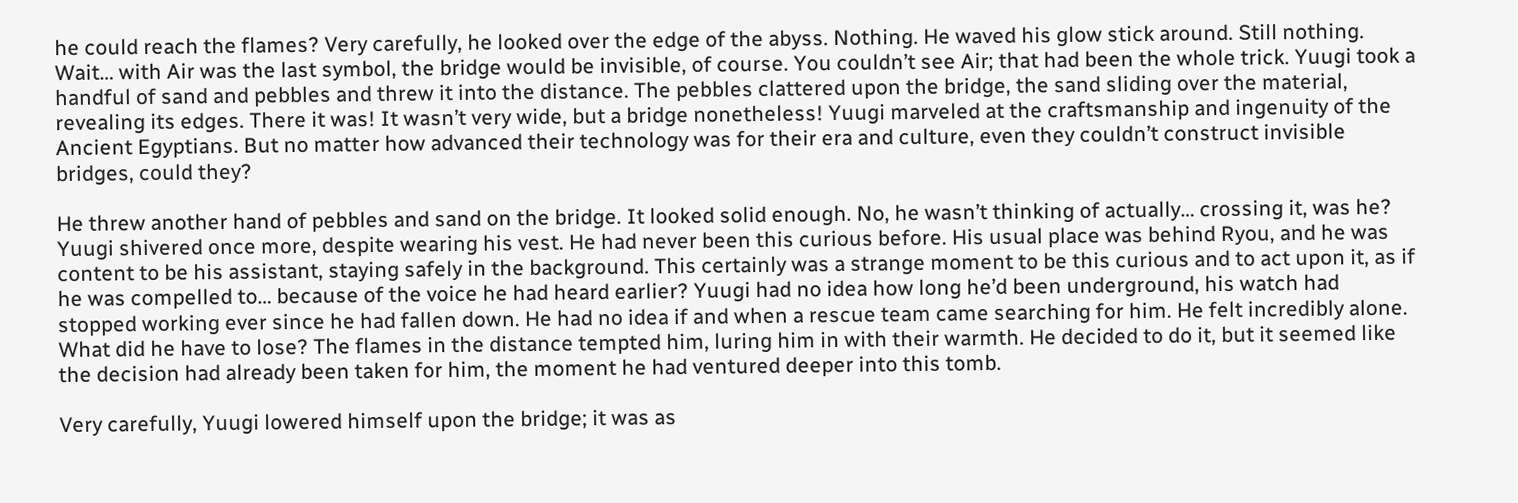he could reach the flames? Very carefully, he looked over the edge of the abyss. Nothing. He waved his glow stick around. Still nothing. Wait… with Air was the last symbol, the bridge would be invisible, of course. You couldn’t see Air; that had been the whole trick. Yuugi took a handful of sand and pebbles and threw it into the distance. The pebbles clattered upon the bridge, the sand sliding over the material, revealing its edges. There it was! It wasn’t very wide, but a bridge nonetheless! Yuugi marveled at the craftsmanship and ingenuity of the Ancient Egyptians. But no matter how advanced their technology was for their era and culture, even they couldn’t construct invisible bridges, could they?

He threw another hand of pebbles and sand on the bridge. It looked solid enough. No, he wasn’t thinking of actually… crossing it, was he? Yuugi shivered once more, despite wearing his vest. He had never been this curious before. His usual place was behind Ryou, and he was content to be his assistant, staying safely in the background. This certainly was a strange moment to be this curious and to act upon it, as if he was compelled to… because of the voice he had heard earlier? Yuugi had no idea how long he’d been underground, his watch had stopped working ever since he had fallen down. He had no idea if and when a rescue team came searching for him. He felt incredibly alone. What did he have to lose? The flames in the distance tempted him, luring him in with their warmth. He decided to do it, but it seemed like the decision had already been taken for him, the moment he had ventured deeper into this tomb.

Very carefully, Yuugi lowered himself upon the bridge; it was as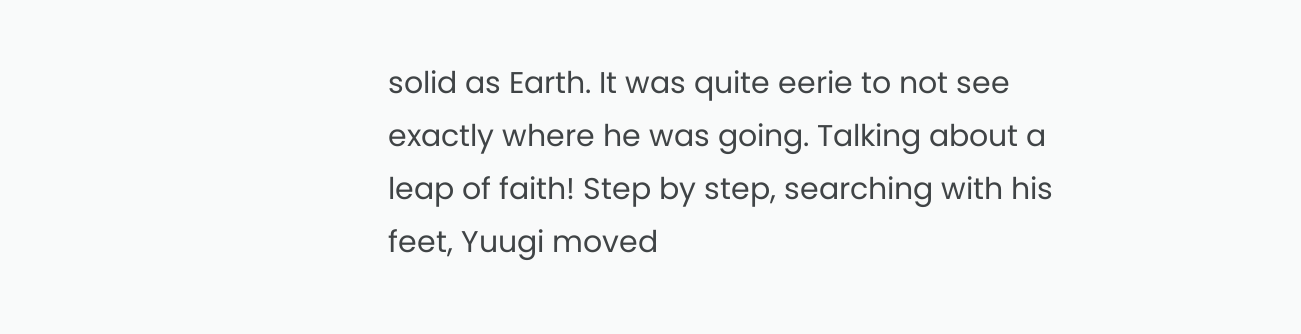solid as Earth. It was quite eerie to not see exactly where he was going. Talking about a leap of faith! Step by step, searching with his feet, Yuugi moved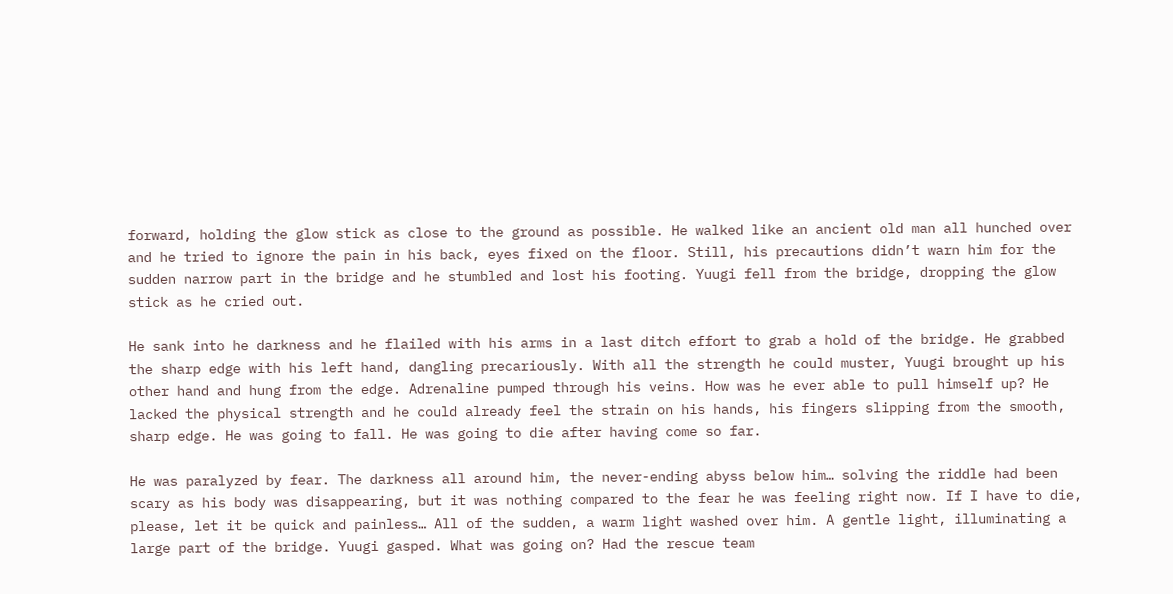forward, holding the glow stick as close to the ground as possible. He walked like an ancient old man all hunched over and he tried to ignore the pain in his back, eyes fixed on the floor. Still, his precautions didn’t warn him for the sudden narrow part in the bridge and he stumbled and lost his footing. Yuugi fell from the bridge, dropping the glow stick as he cried out.

He sank into he darkness and he flailed with his arms in a last ditch effort to grab a hold of the bridge. He grabbed the sharp edge with his left hand, dangling precariously. With all the strength he could muster, Yuugi brought up his other hand and hung from the edge. Adrenaline pumped through his veins. How was he ever able to pull himself up? He lacked the physical strength and he could already feel the strain on his hands, his fingers slipping from the smooth, sharp edge. He was going to fall. He was going to die after having come so far.

He was paralyzed by fear. The darkness all around him, the never-ending abyss below him… solving the riddle had been scary as his body was disappearing, but it was nothing compared to the fear he was feeling right now. If I have to die, please, let it be quick and painless… All of the sudden, a warm light washed over him. A gentle light, illuminating a large part of the bridge. Yuugi gasped. What was going on? Had the rescue team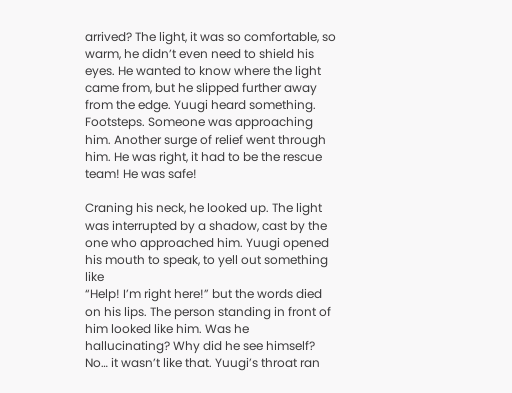arrived? The light, it was so comfortable, so warm, he didn’t even need to shield his eyes. He wanted to know where the light came from, but he slipped further away from the edge. Yuugi heard something. Footsteps. Someone was approaching him. Another surge of relief went through him. He was right, it had to be the rescue team! He was safe!

Craning his neck, he looked up. The light was interrupted by a shadow, cast by the one who approached him. Yuugi opened his mouth to speak, to yell out something like
“Help! I’m right here!” but the words died on his lips. The person standing in front of him looked like him. Was he hallucinating? Why did he see himself? No… it wasn’t like that. Yuugi’s throat ran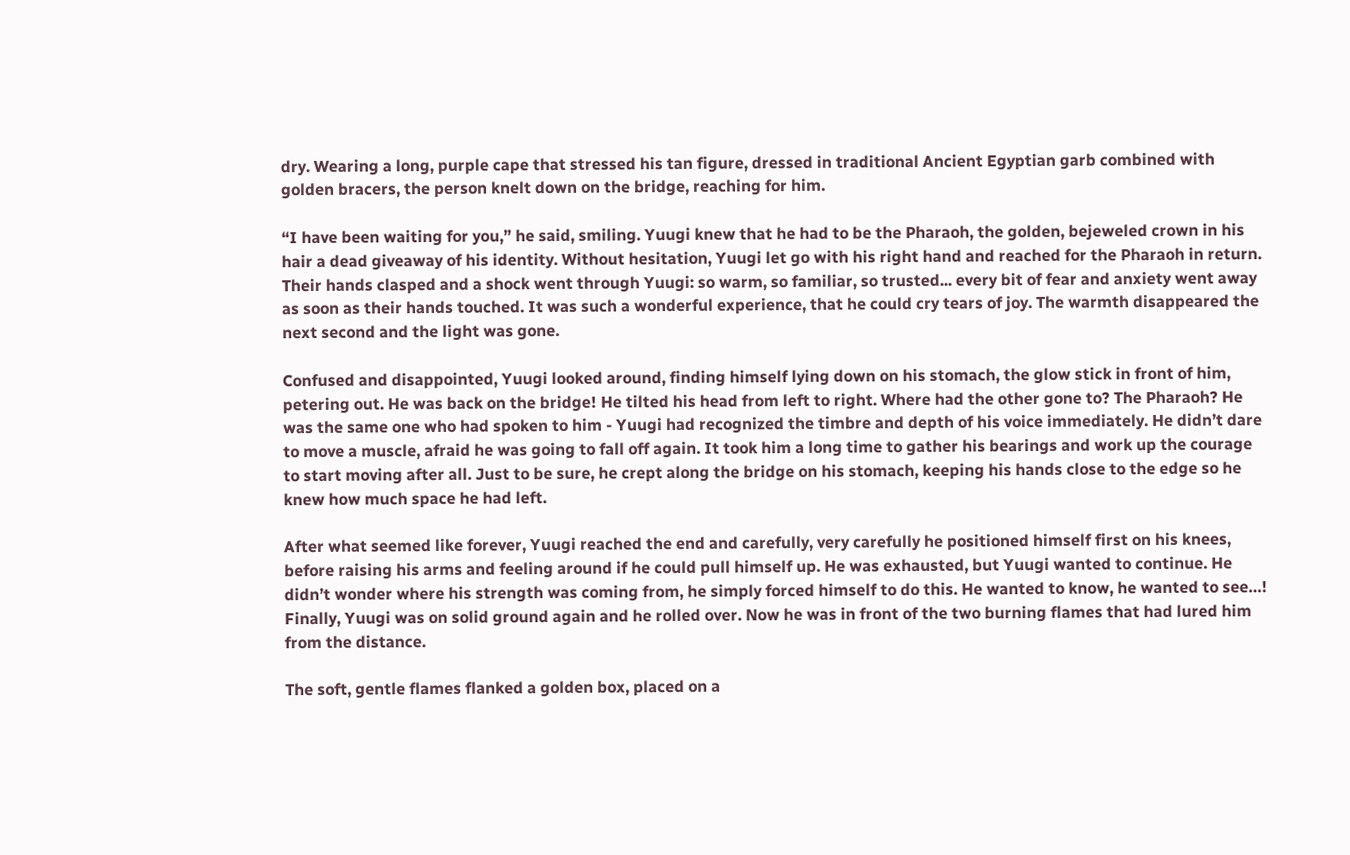dry. Wearing a long, purple cape that stressed his tan figure, dressed in traditional Ancient Egyptian garb combined with golden bracers, the person knelt down on the bridge, reaching for him.

“I have been waiting for you,” he said, smiling. Yuugi knew that he had to be the Pharaoh, the golden, bejeweled crown in his hair a dead giveaway of his identity. Without hesitation, Yuugi let go with his right hand and reached for the Pharaoh in return. Their hands clasped and a shock went through Yuugi: so warm, so familiar, so trusted... every bit of fear and anxiety went away as soon as their hands touched. It was such a wonderful experience, that he could cry tears of joy. The warmth disappeared the next second and the light was gone.

Confused and disappointed, Yuugi looked around, finding himself lying down on his stomach, the glow stick in front of him, petering out. He was back on the bridge! He tilted his head from left to right. Where had the other gone to? The Pharaoh? He was the same one who had spoken to him - Yuugi had recognized the timbre and depth of his voice immediately. He didn’t dare to move a muscle, afraid he was going to fall off again. It took him a long time to gather his bearings and work up the courage to start moving after all. Just to be sure, he crept along the bridge on his stomach, keeping his hands close to the edge so he knew how much space he had left.

After what seemed like forever, Yuugi reached the end and carefully, very carefully he positioned himself first on his knees, before raising his arms and feeling around if he could pull himself up. He was exhausted, but Yuugi wanted to continue. He didn’t wonder where his strength was coming from, he simply forced himself to do this. He wanted to know, he wanted to see…! Finally, Yuugi was on solid ground again and he rolled over. Now he was in front of the two burning flames that had lured him from the distance.

The soft, gentle flames flanked a golden box, placed on a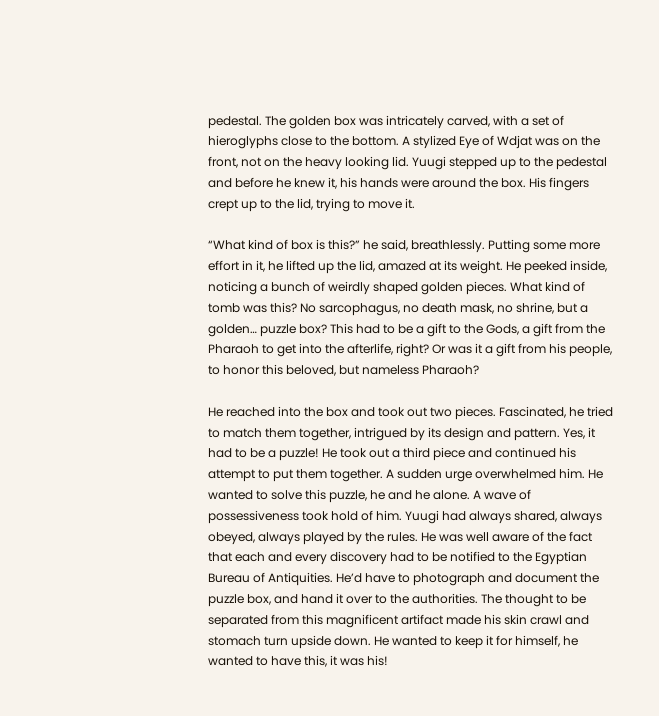pedestal. The golden box was intricately carved, with a set of hieroglyphs close to the bottom. A stylized Eye of Wdjat was on the front, not on the heavy looking lid. Yuugi stepped up to the pedestal and before he knew it, his hands were around the box. His fingers crept up to the lid, trying to move it.

“What kind of box is this?” he said, breathlessly. Putting some more effort in it, he lifted up the lid, amazed at its weight. He peeked inside, noticing a bunch of weirdly shaped golden pieces. What kind of tomb was this? No sarcophagus, no death mask, no shrine, but a golden… puzzle box? This had to be a gift to the Gods, a gift from the Pharaoh to get into the afterlife, right? Or was it a gift from his people, to honor this beloved, but nameless Pharaoh?

He reached into the box and took out two pieces. Fascinated, he tried to match them together, intrigued by its design and pattern. Yes, it had to be a puzzle! He took out a third piece and continued his attempt to put them together. A sudden urge overwhelmed him. He wanted to solve this puzzle, he and he alone. A wave of possessiveness took hold of him. Yuugi had always shared, always obeyed, always played by the rules. He was well aware of the fact that each and every discovery had to be notified to the Egyptian Bureau of Antiquities. He’d have to photograph and document the puzzle box, and hand it over to the authorities. The thought to be separated from this magnificent artifact made his skin crawl and stomach turn upside down. He wanted to keep it for himself, he wanted to have this, it was his!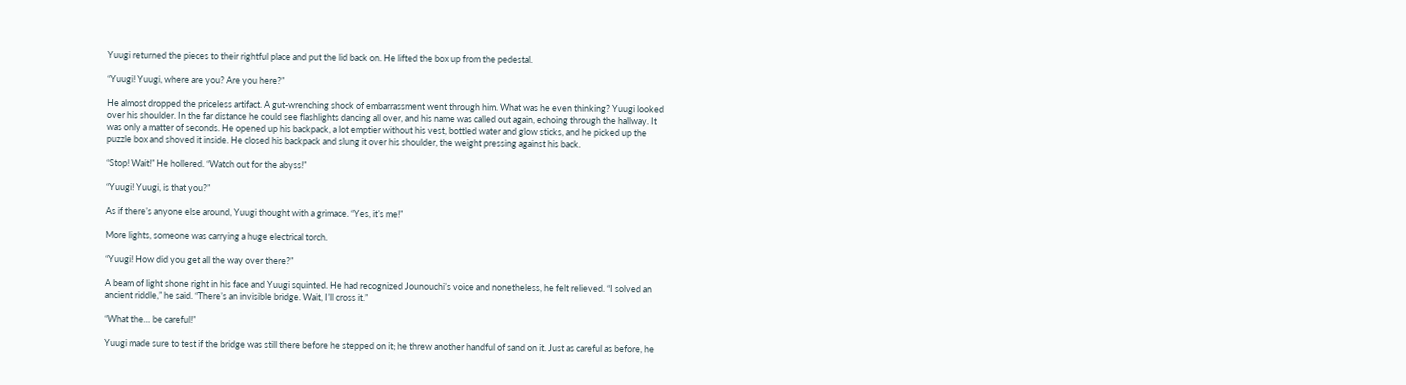Yuugi returned the pieces to their rightful place and put the lid back on. He lifted the box up from the pedestal.

“Yuugi! Yuugi, where are you? Are you here?”

He almost dropped the priceless artifact. A gut-wrenching shock of embarrassment went through him. What was he even thinking? Yuugi looked over his shoulder. In the far distance he could see flashlights dancing all over, and his name was called out again, echoing through the hallway. It was only a matter of seconds. He opened up his backpack, a lot emptier without his vest, bottled water and glow sticks, and he picked up the puzzle box and shoved it inside. He closed his backpack and slung it over his shoulder, the weight pressing against his back.

“Stop! Wait!” He hollered. “Watch out for the abyss!”

“Yuugi! Yuugi, is that you?”

As if there’s anyone else around, Yuugi thought with a grimace. “Yes, it’s me!”

More lights, someone was carrying a huge electrical torch.

“Yuugi! How did you get all the way over there?”

A beam of light shone right in his face and Yuugi squinted. He had recognized Jounouchi’s voice and nonetheless, he felt relieved. “I solved an ancient riddle,” he said. “There’s an invisible bridge. Wait, I’ll cross it.”

“What the… be careful!”

Yuugi made sure to test if the bridge was still there before he stepped on it; he threw another handful of sand on it. Just as careful as before, he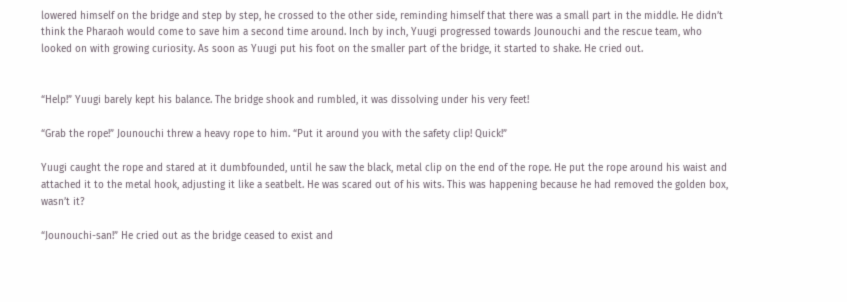lowered himself on the bridge and step by step, he crossed to the other side, reminding himself that there was a small part in the middle. He didn’t think the Pharaoh would come to save him a second time around. Inch by inch, Yuugi progressed towards Jounouchi and the rescue team, who looked on with growing curiosity. As soon as Yuugi put his foot on the smaller part of the bridge, it started to shake. He cried out.


“Help!” Yuugi barely kept his balance. The bridge shook and rumbled, it was dissolving under his very feet!

“Grab the rope!” Jounouchi threw a heavy rope to him. “Put it around you with the safety clip! Quick!”

Yuugi caught the rope and stared at it dumbfounded, until he saw the black, metal clip on the end of the rope. He put the rope around his waist and attached it to the metal hook, adjusting it like a seatbelt. He was scared out of his wits. This was happening because he had removed the golden box, wasn’t it?

“Jounouchi-san!” He cried out as the bridge ceased to exist and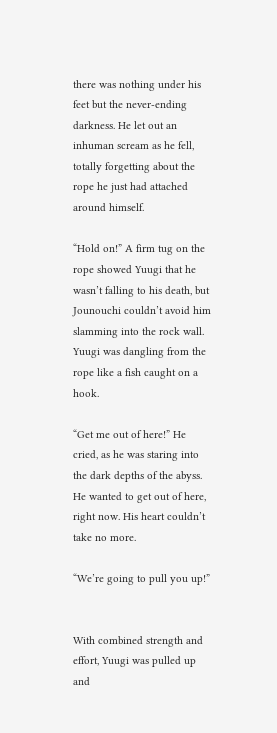there was nothing under his feet but the never-ending darkness. He let out an inhuman scream as he fell, totally forgetting about the rope he just had attached around himself.

“Hold on!” A firm tug on the rope showed Yuugi that he wasn’t falling to his death, but Jounouchi couldn’t avoid him slamming into the rock wall. Yuugi was dangling from the rope like a fish caught on a hook.

“Get me out of here!” He cried, as he was staring into the dark depths of the abyss. He wanted to get out of here, right now. His heart couldn’t take no more.

“We’re going to pull you up!”


With combined strength and effort, Yuugi was pulled up and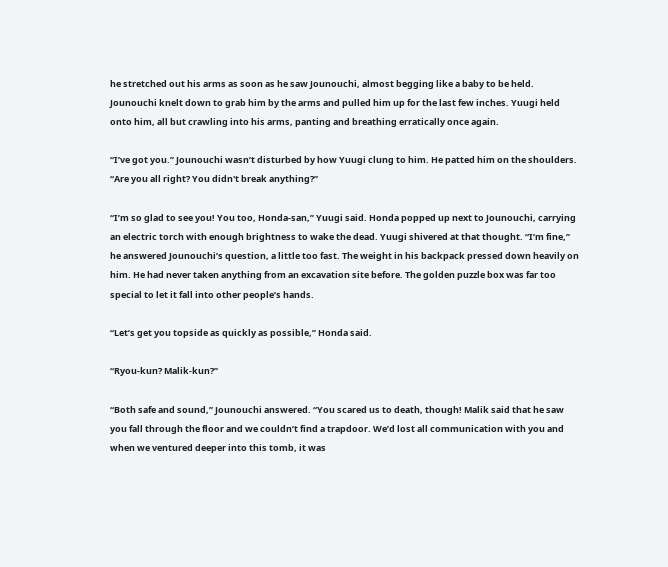he stretched out his arms as soon as he saw Jounouchi, almost begging like a baby to be held. Jounouchi knelt down to grab him by the arms and pulled him up for the last few inches. Yuugi held onto him, all but crawling into his arms, panting and breathing erratically once again.

“I’ve got you.” Jounouchi wasn’t disturbed by how Yuugi clung to him. He patted him on the shoulders. “Are you all right? You didn't break anything?”

“I’m so glad to see you! You too, Honda-san,” Yuugi said. Honda popped up next to Jounouchi, carrying an electric torch with enough brightness to wake the dead. Yuugi shivered at that thought. “I’m fine,” he answered Jounouchi’s question, a little too fast. The weight in his backpack pressed down heavily on him. He had never taken anything from an excavation site before. The golden puzzle box was far too special to let it fall into other people’s hands.

“Let’s get you topside as quickly as possible,” Honda said.

“Ryou-kun? Malik-kun?”

“Both safe and sound,” Jounouchi answered. “You scared us to death, though! Malik said that he saw you fall through the floor and we couldn’t find a trapdoor. We’d lost all communication with you and when we ventured deeper into this tomb, it was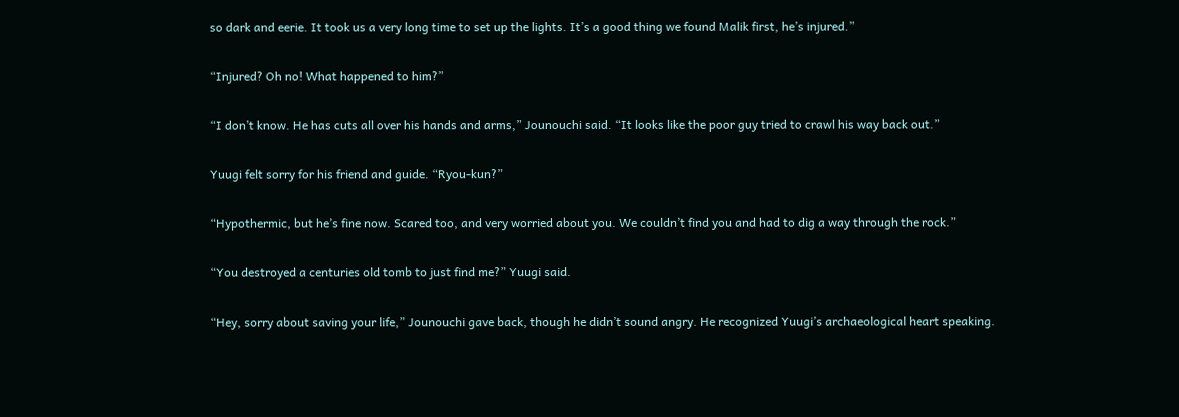so dark and eerie. It took us a very long time to set up the lights. It’s a good thing we found Malik first, he’s injured.”

“Injured? Oh no! What happened to him?”

“I don’t know. He has cuts all over his hands and arms,” Jounouchi said. “It looks like the poor guy tried to crawl his way back out.”

Yuugi felt sorry for his friend and guide. “Ryou-kun?”

“Hypothermic, but he’s fine now. Scared too, and very worried about you. We couldn’t find you and had to dig a way through the rock.”

“You destroyed a centuries old tomb to just find me?” Yuugi said.

“Hey, sorry about saving your life,” Jounouchi gave back, though he didn’t sound angry. He recognized Yuugi’s archaeological heart speaking.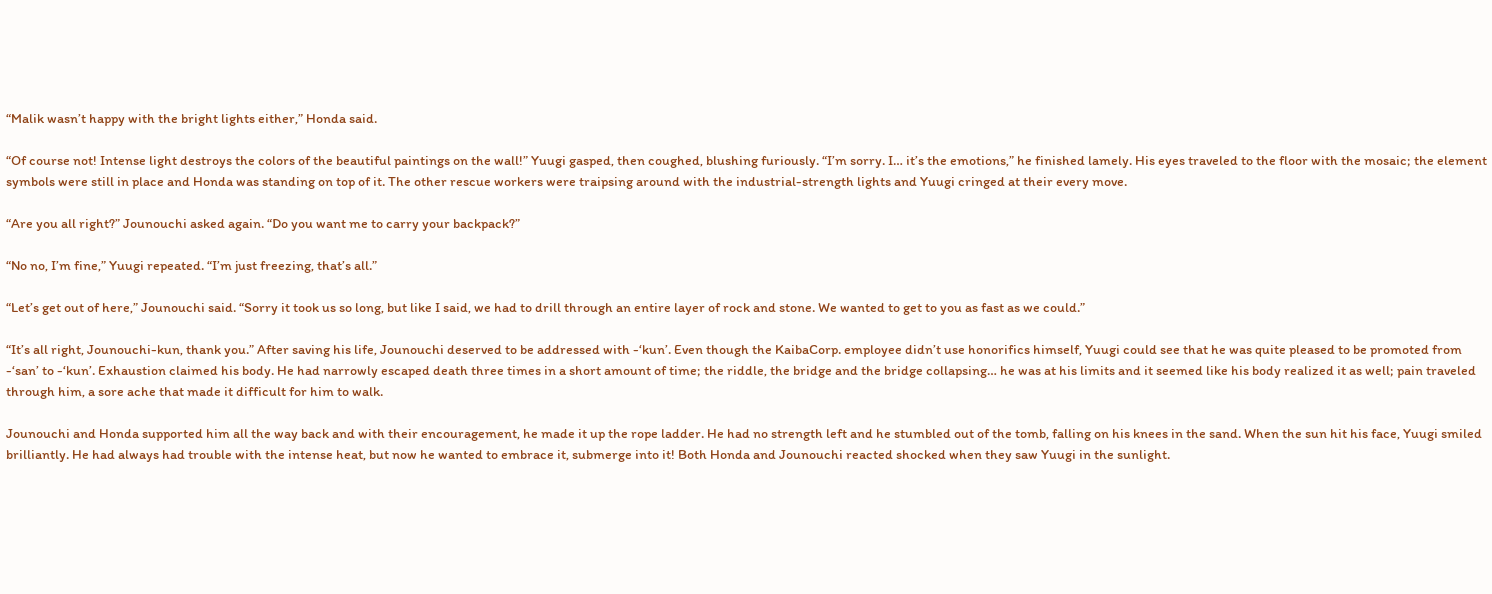“Malik wasn’t happy with the bright lights either,” Honda said.

“Of course not! Intense light destroys the colors of the beautiful paintings on the wall!” Yuugi gasped, then coughed, blushing furiously. “I’m sorry. I… it’s the emotions,” he finished lamely. His eyes traveled to the floor with the mosaic; the element symbols were still in place and Honda was standing on top of it. The other rescue workers were traipsing around with the industrial-strength lights and Yuugi cringed at their every move.

“Are you all right?” Jounouchi asked again. “Do you want me to carry your backpack?”

“No no, I’m fine,” Yuugi repeated. “I’m just freezing, that’s all.”

“Let’s get out of here,” Jounouchi said. “Sorry it took us so long, but like I said, we had to drill through an entire layer of rock and stone. We wanted to get to you as fast as we could.”

“It’s all right, Jounouchi-kun, thank you.” After saving his life, Jounouchi deserved to be addressed with -‘kun’. Even though the KaibaCorp. employee didn’t use honorifics himself, Yuugi could see that he was quite pleased to be promoted from -‘san’ to -‘kun’. Exhaustion claimed his body. He had narrowly escaped death three times in a short amount of time; the riddle, the bridge and the bridge collapsing… he was at his limits and it seemed like his body realized it as well; pain traveled through him, a sore ache that made it difficult for him to walk.

Jounouchi and Honda supported him all the way back and with their encouragement, he made it up the rope ladder. He had no strength left and he stumbled out of the tomb, falling on his knees in the sand. When the sun hit his face, Yuugi smiled brilliantly. He had always had trouble with the intense heat, but now he wanted to embrace it, submerge into it! Both Honda and Jounouchi reacted shocked when they saw Yuugi in the sunlight.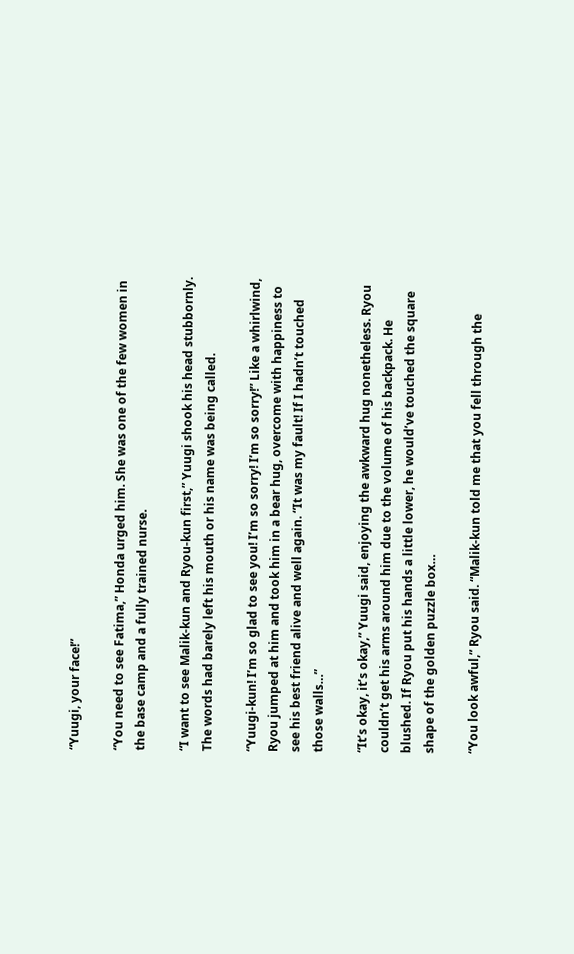“Yuugi, your face!”

“You need to see Fatima,” Honda urged him. She was one of the few women in the base camp and a fully trained nurse.

“I want to see Malik-kun and Ryou-kun first,” Yuugi shook his head stubbornly. The words had barely left his mouth or his name was being called.

“Yuugi-kun! I’m so glad to see you! I’m so sorry! I’m so sorry!” Like a whirlwind, Ryou jumped at him and took him in a bear hug, overcome with happiness to see his best friend alive and well again. “It was my fault! If I hadn’t touched those walls…”

“It’s okay, it’s okay,” Yuugi said, enjoying the awkward hug nonetheless. Ryou couldn’t get his arms around him due to the volume of his backpack. He blushed. If Ryou put his hands a little lower, he would’ve touched the square shape of the golden puzzle box…

“You look awful,” Ryou said. “Malik-kun told me that you fell through the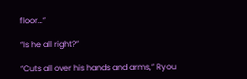floor…”

“Is he all right?”

“Cuts all over his hands and arms,” Ryou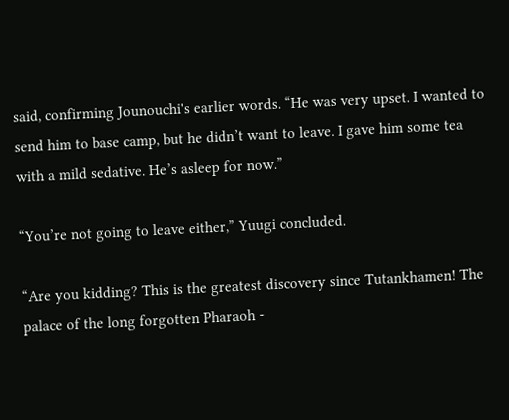said, confirming Jounouchi's earlier words. “He was very upset. I wanted to send him to base camp, but he didn’t want to leave. I gave him some tea with a mild sedative. He’s asleep for now.”

“You’re not going to leave either,” Yuugi concluded.

“Are you kidding? This is the greatest discovery since Tutankhamen! The palace of the long forgotten Pharaoh -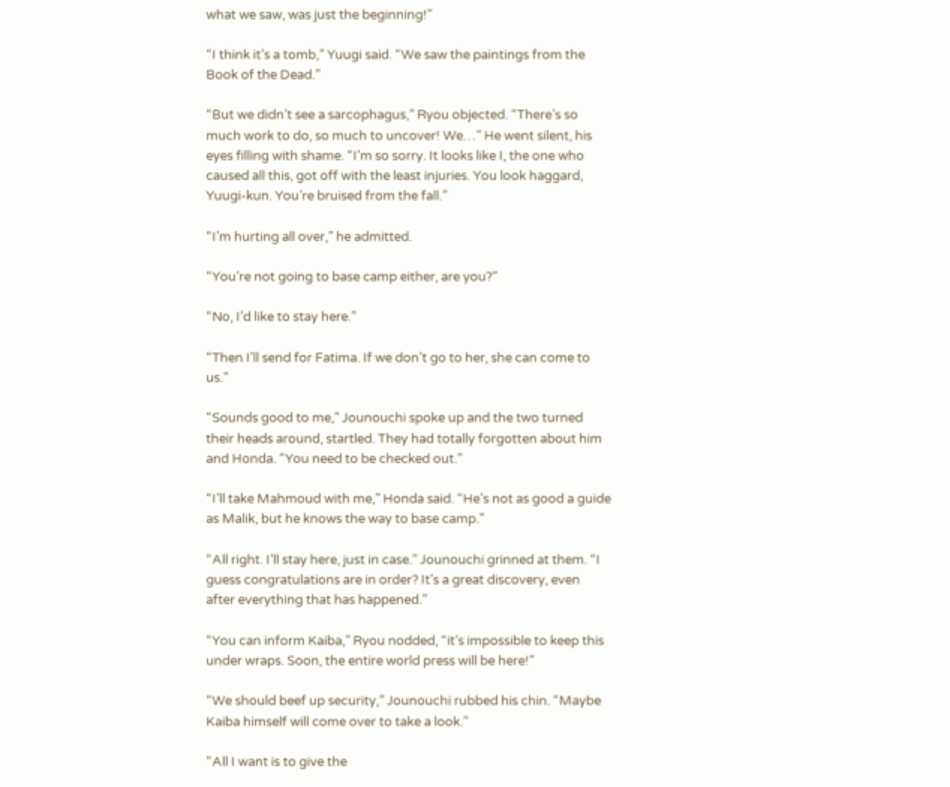what we saw, was just the beginning!”

“I think it’s a tomb,” Yuugi said. “We saw the paintings from the Book of the Dead.”

“But we didn’t see a sarcophagus,” Ryou objected. “There’s so much work to do, so much to uncover! We…” He went silent, his eyes filling with shame. “I’m so sorry. It looks like I, the one who caused all this, got off with the least injuries. You look haggard, Yuugi-kun. You’re bruised from the fall.”

“I’m hurting all over,” he admitted.

“You’re not going to base camp either, are you?”

“No, I’d like to stay here.”

“Then I’ll send for Fatima. If we don’t go to her, she can come to us.”

“Sounds good to me,” Jounouchi spoke up and the two turned their heads around, startled. They had totally forgotten about him and Honda. “You need to be checked out.”

“I’ll take Mahmoud with me,” Honda said. “He’s not as good a guide as Malik, but he knows the way to base camp.”

“All right. I’ll stay here, just in case.” Jounouchi grinned at them. “I guess congratulations are in order? It’s a great discovery, even after everything that has happened.”

“You can inform Kaiba,” Ryou nodded, “it’s impossible to keep this under wraps. Soon, the entire world press will be here!”

“We should beef up security,” Jounouchi rubbed his chin. “Maybe Kaiba himself will come over to take a look.”

“All I want is to give the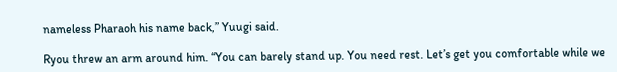nameless Pharaoh his name back,” Yuugi said.

Ryou threw an arm around him. “You can barely stand up. You need rest. Let’s get you comfortable while we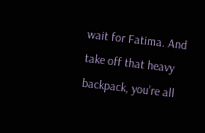wait for Fatima. And take off that heavy backpack, you’re all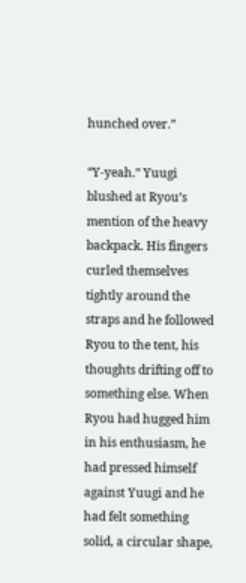hunched over.”

“Y-yeah.” Yuugi blushed at Ryou’s mention of the heavy backpack. His fingers curled themselves tightly around the straps and he followed Ryou to the tent, his thoughts drifting off to something else. When Ryou had hugged him in his enthusiasm, he had pressed himself against Yuugi and he had felt something solid, a circular shape,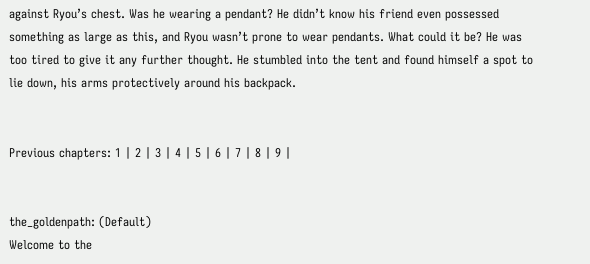against Ryou’s chest. Was he wearing a pendant? He didn’t know his friend even possessed something as large as this, and Ryou wasn’t prone to wear pendants. What could it be? He was too tired to give it any further thought. He stumbled into the tent and found himself a spot to lie down, his arms protectively around his backpack.


Previous chapters: 1 | 2 | 3 | 4 | 5 | 6 | 7 | 8 | 9 |


the_goldenpath: (Default)
Welcome to the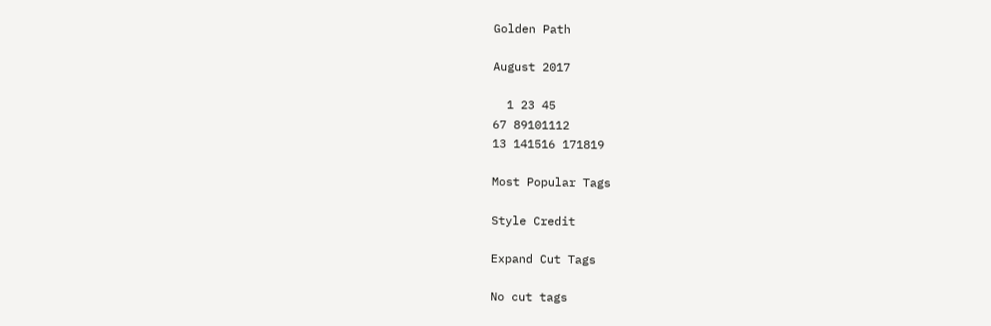Golden Path

August 2017

  1 23 45
67 89101112
13 141516 171819

Most Popular Tags

Style Credit

Expand Cut Tags

No cut tags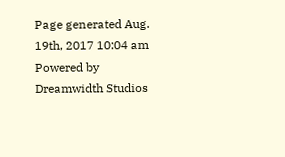Page generated Aug. 19th, 2017 10:04 am
Powered by Dreamwidth Studios